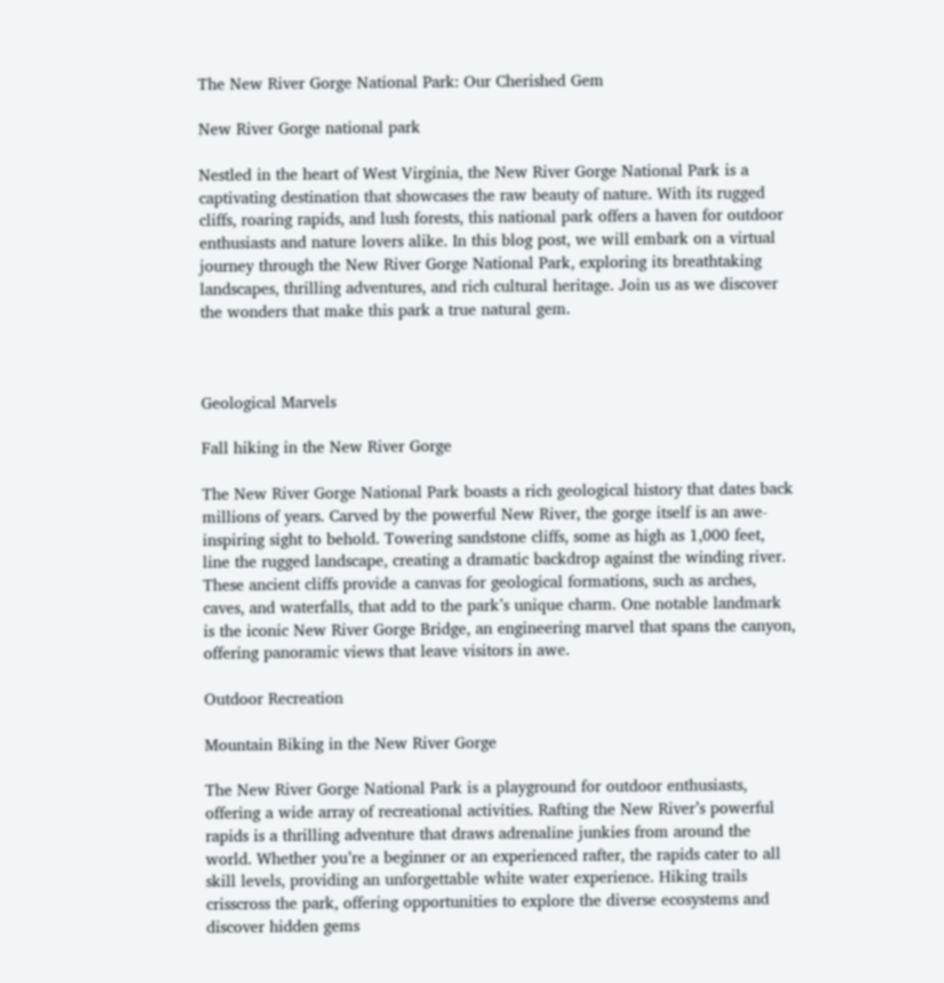The New River Gorge National Park: Our Cherished Gem

New River Gorge national park

Nestled in the heart of West Virginia, the New River Gorge National Park is a captivating destination that showcases the raw beauty of nature. With its rugged cliffs, roaring rapids, and lush forests, this national park offers a haven for outdoor enthusiasts and nature lovers alike. In this blog post, we will embark on a virtual journey through the New River Gorge National Park, exploring its breathtaking landscapes, thrilling adventures, and rich cultural heritage. Join us as we discover the wonders that make this park a true natural gem.



Geological Marvels

Fall hiking in the New River Gorge

The New River Gorge National Park boasts a rich geological history that dates back millions of years. Carved by the powerful New River, the gorge itself is an awe-inspiring sight to behold. Towering sandstone cliffs, some as high as 1,000 feet, line the rugged landscape, creating a dramatic backdrop against the winding river. These ancient cliffs provide a canvas for geological formations, such as arches, caves, and waterfalls, that add to the park’s unique charm. One notable landmark is the iconic New River Gorge Bridge, an engineering marvel that spans the canyon, offering panoramic views that leave visitors in awe.

Outdoor Recreation

Mountain Biking in the New River Gorge

The New River Gorge National Park is a playground for outdoor enthusiasts, offering a wide array of recreational activities. Rafting the New River’s powerful rapids is a thrilling adventure that draws adrenaline junkies from around the world. Whether you’re a beginner or an experienced rafter, the rapids cater to all skill levels, providing an unforgettable white water experience. Hiking trails crisscross the park, offering opportunities to explore the diverse ecosystems and discover hidden gems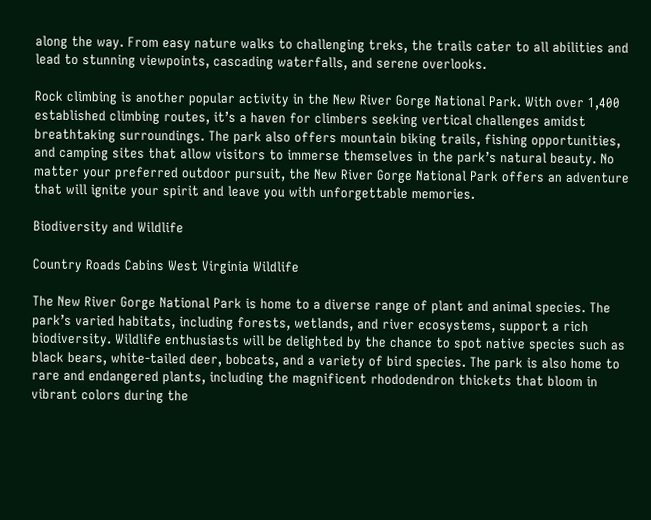along the way. From easy nature walks to challenging treks, the trails cater to all abilities and lead to stunning viewpoints, cascading waterfalls, and serene overlooks.

Rock climbing is another popular activity in the New River Gorge National Park. With over 1,400 established climbing routes, it’s a haven for climbers seeking vertical challenges amidst breathtaking surroundings. The park also offers mountain biking trails, fishing opportunities, and camping sites that allow visitors to immerse themselves in the park’s natural beauty. No matter your preferred outdoor pursuit, the New River Gorge National Park offers an adventure that will ignite your spirit and leave you with unforgettable memories.

Biodiversity and Wildlife

Country Roads Cabins West Virginia Wildlife

The New River Gorge National Park is home to a diverse range of plant and animal species. The park’s varied habitats, including forests, wetlands, and river ecosystems, support a rich biodiversity. Wildlife enthusiasts will be delighted by the chance to spot native species such as black bears, white-tailed deer, bobcats, and a variety of bird species. The park is also home to rare and endangered plants, including the magnificent rhododendron thickets that bloom in vibrant colors during the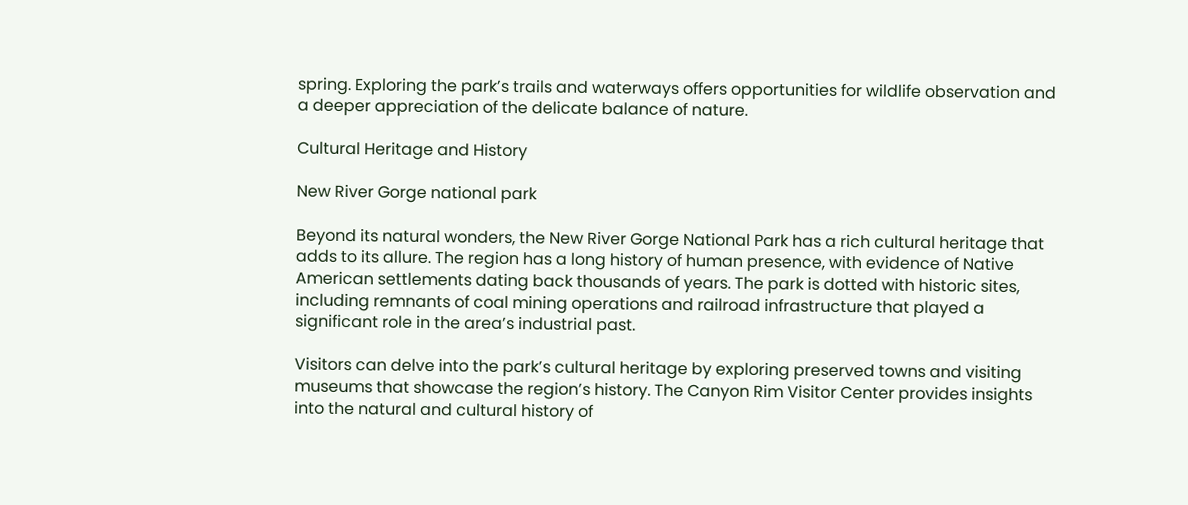spring. Exploring the park’s trails and waterways offers opportunities for wildlife observation and a deeper appreciation of the delicate balance of nature.

Cultural Heritage and History

New River Gorge national park

Beyond its natural wonders, the New River Gorge National Park has a rich cultural heritage that adds to its allure. The region has a long history of human presence, with evidence of Native American settlements dating back thousands of years. The park is dotted with historic sites, including remnants of coal mining operations and railroad infrastructure that played a significant role in the area’s industrial past.

Visitors can delve into the park’s cultural heritage by exploring preserved towns and visiting museums that showcase the region’s history. The Canyon Rim Visitor Center provides insights into the natural and cultural history of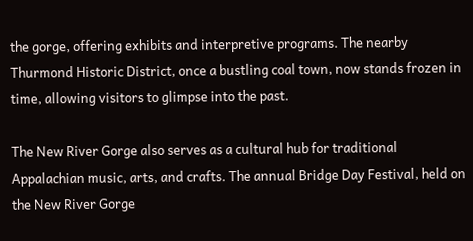the gorge, offering exhibits and interpretive programs. The nearby Thurmond Historic District, once a bustling coal town, now stands frozen in time, allowing visitors to glimpse into the past.

The New River Gorge also serves as a cultural hub for traditional Appalachian music, arts, and crafts. The annual Bridge Day Festival, held on the New River Gorge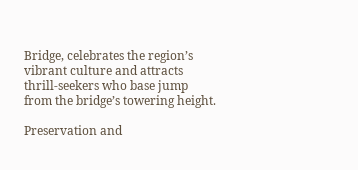Bridge, celebrates the region’s vibrant culture and attracts thrill-seekers who base jump from the bridge’s towering height.

Preservation and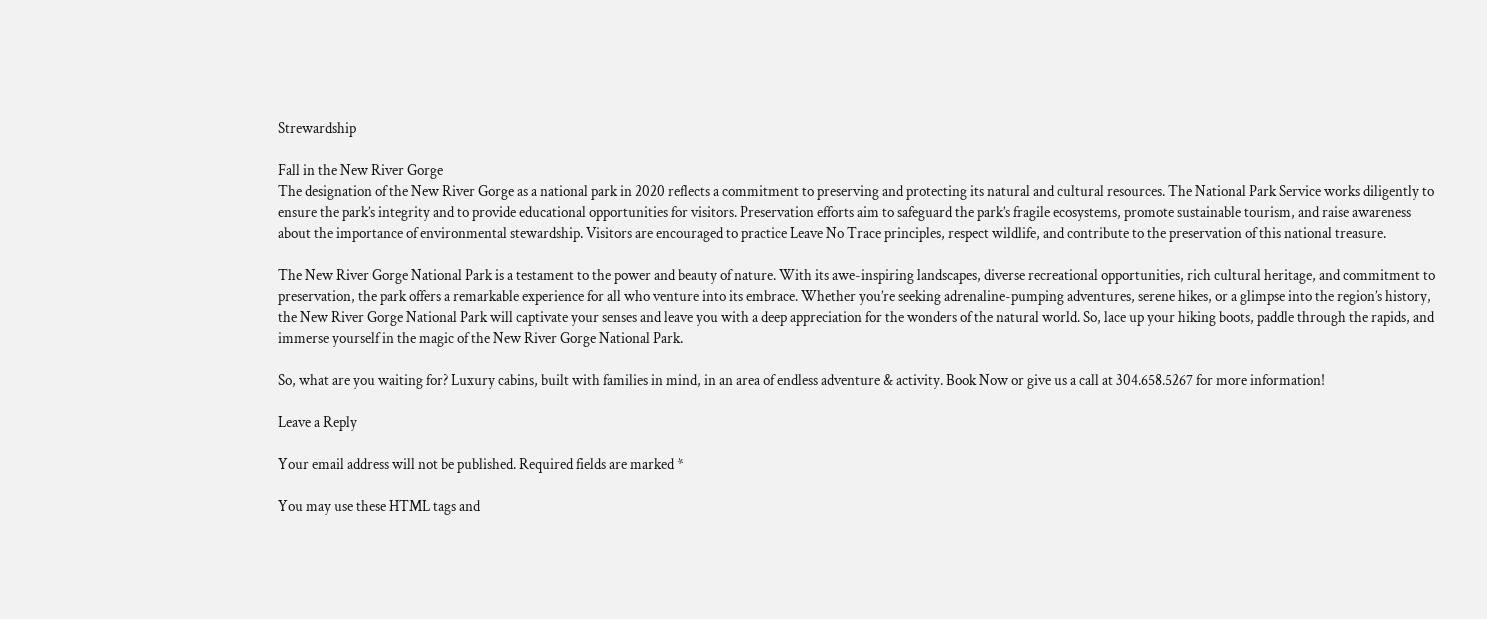Strewardship

Fall in the New River Gorge
The designation of the New River Gorge as a national park in 2020 reflects a commitment to preserving and protecting its natural and cultural resources. The National Park Service works diligently to ensure the park’s integrity and to provide educational opportunities for visitors. Preservation efforts aim to safeguard the park’s fragile ecosystems, promote sustainable tourism, and raise awareness about the importance of environmental stewardship. Visitors are encouraged to practice Leave No Trace principles, respect wildlife, and contribute to the preservation of this national treasure.

The New River Gorge National Park is a testament to the power and beauty of nature. With its awe-inspiring landscapes, diverse recreational opportunities, rich cultural heritage, and commitment to preservation, the park offers a remarkable experience for all who venture into its embrace. Whether you’re seeking adrenaline-pumping adventures, serene hikes, or a glimpse into the region’s history, the New River Gorge National Park will captivate your senses and leave you with a deep appreciation for the wonders of the natural world. So, lace up your hiking boots, paddle through the rapids, and immerse yourself in the magic of the New River Gorge National Park.

So, what are you waiting for? Luxury cabins, built with families in mind, in an area of endless adventure & activity. Book Now or give us a call at 304.658.5267 for more information!

Leave a Reply

Your email address will not be published. Required fields are marked *

You may use these HTML tags and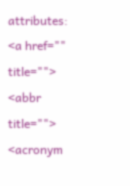attributes: <a href="" title=""> <abbr title=""> <acronym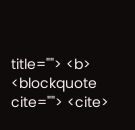title=""> <b> <blockquote cite=""> <cite>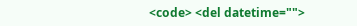<code> <del datetime="">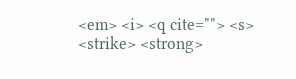<em> <i> <q cite=""> <s> <strike> <strong>